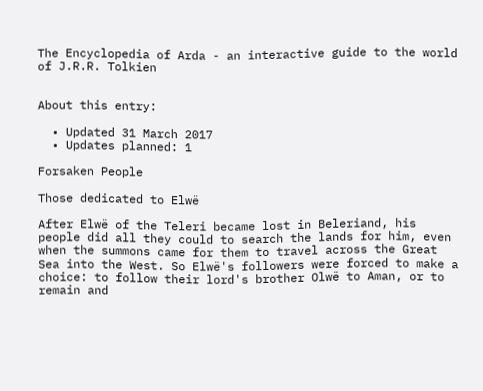The Encyclopedia of Arda - an interactive guide to the world of J.R.R. Tolkien


About this entry:

  • Updated 31 March 2017
  • Updates planned: 1

Forsaken People

Those dedicated to Elwë

After Elwë of the Teleri became lost in Beleriand, his people did all they could to search the lands for him, even when the summons came for them to travel across the Great Sea into the West. So Elwë's followers were forced to make a choice: to follow their lord's brother Olwë to Aman, or to remain and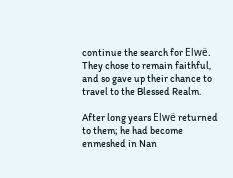continue the search for Elwë. They chose to remain faithful, and so gave up their chance to travel to the Blessed Realm.

After long years Elwë returned to them; he had become enmeshed in Nan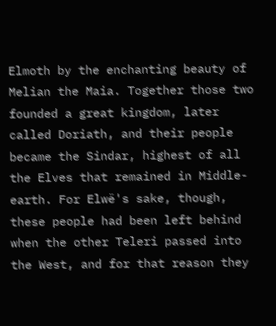Elmoth by the enchanting beauty of Melian the Maia. Together those two founded a great kingdom, later called Doriath, and their people became the Sindar, highest of all the Elves that remained in Middle-earth. For Elwë's sake, though, these people had been left behind when the other Teleri passed into the West, and for that reason they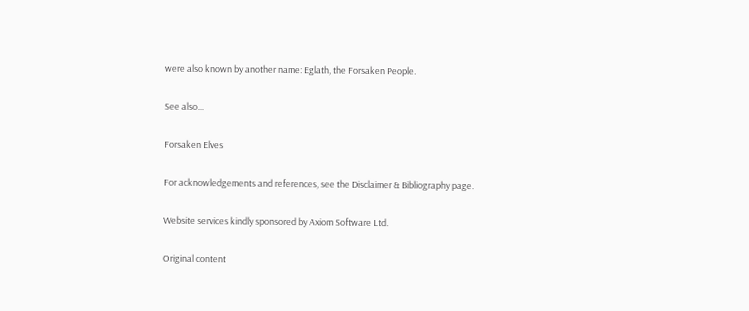were also known by another name: Eglath, the Forsaken People.

See also...

Forsaken Elves

For acknowledgements and references, see the Disclaimer & Bibliography page.

Website services kindly sponsored by Axiom Software Ltd.

Original content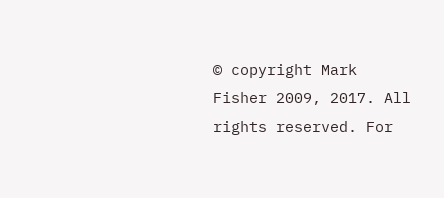© copyright Mark Fisher 2009, 2017. All rights reserved. For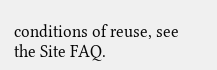conditions of reuse, see the Site FAQ.